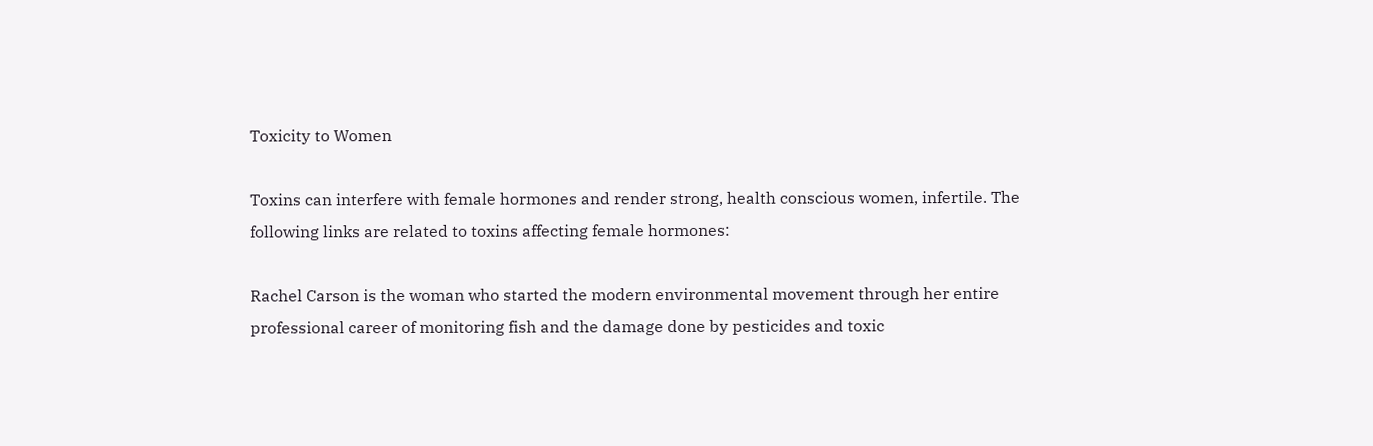Toxicity to Women

Toxins can interfere with female hormones and render strong, health conscious women, infertile. The following links are related to toxins affecting female hormones:

Rachel Carson is the woman who started the modern environmental movement through her entire professional career of monitoring fish and the damage done by pesticides and toxic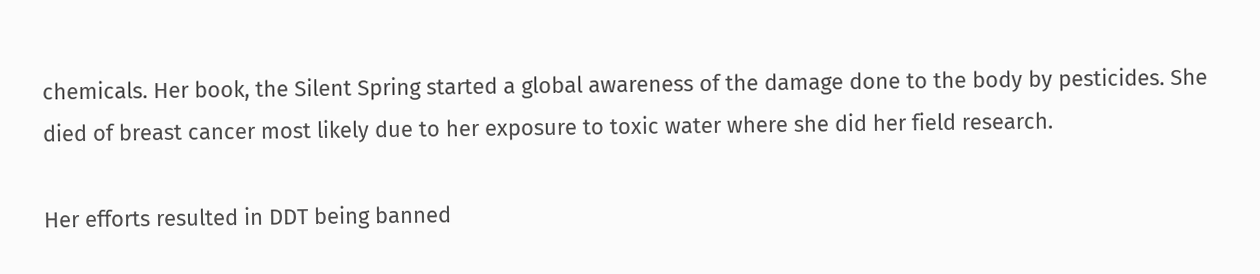chemicals. Her book, the Silent Spring started a global awareness of the damage done to the body by pesticides. She died of breast cancer most likely due to her exposure to toxic water where she did her field research.

Her efforts resulted in DDT being banned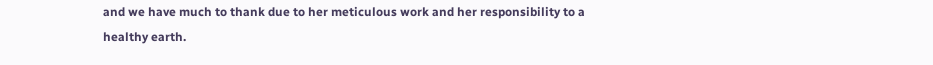and we have much to thank due to her meticulous work and her responsibility to a healthy earth.